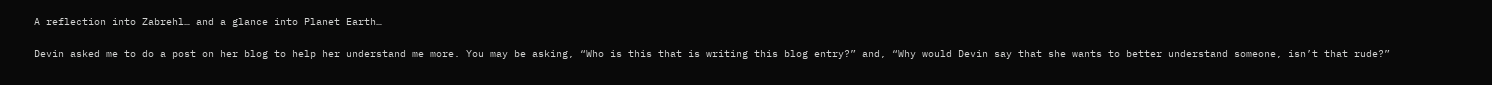A reflection into Zabrehl… and a glance into Planet Earth…

Devin asked me to do a post on her blog to help her understand me more. You may be asking, “Who is this that is writing this blog entry?” and, “Why would Devin say that she wants to better understand someone, isn’t that rude?”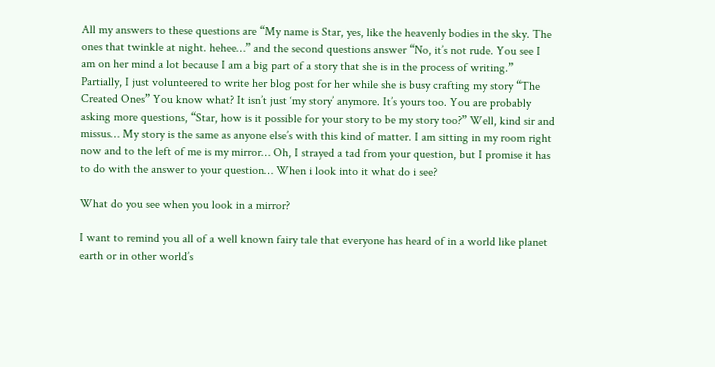All my answers to these questions are “My name is Star, yes, like the heavenly bodies in the sky. The ones that twinkle at night. hehee…” and the second questions answer “No, it’s not rude. You see I am on her mind a lot because I am a big part of a story that she is in the process of writing.” Partially, I just volunteered to write her blog post for her while she is busy crafting my story “The Created Ones” You know what? It isn’t just ‘my story’ anymore. It’s yours too. You are probably asking more questions, “Star, how is it possible for your story to be my story too?” Well, kind sir and missus… My story is the same as anyone else’s with this kind of matter. I am sitting in my room right now and to the left of me is my mirror… Oh, I strayed a tad from your question, but I promise it has to do with the answer to your question… When i look into it what do i see?

What do you see when you look in a mirror?

I want to remind you all of a well known fairy tale that everyone has heard of in a world like planet earth or in other world’s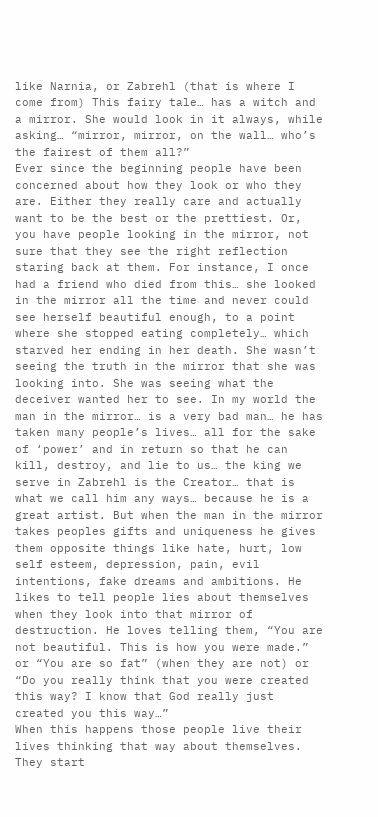like Narnia, or Zabrehl (that is where I come from) This fairy tale… has a witch and a mirror. She would look in it always, while asking… “mirror, mirror, on the wall… who’s the fairest of them all?”
Ever since the beginning people have been concerned about how they look or who they are. Either they really care and actually want to be the best or the prettiest. Or, you have people looking in the mirror, not sure that they see the right reflection staring back at them. For instance, I once had a friend who died from this… she looked in the mirror all the time and never could see herself beautiful enough, to a point where she stopped eating completely… which starved her ending in her death. She wasn’t seeing the truth in the mirror that she was looking into. She was seeing what the deceiver wanted her to see. In my world the man in the mirror… is a very bad man… he has taken many people’s lives… all for the sake of ‘power’ and in return so that he can kill, destroy, and lie to us… the king we serve in Zabrehl is the Creator… that is what we call him any ways… because he is a great artist. But when the man in the mirror takes peoples gifts and uniqueness he gives them opposite things like hate, hurt, low self esteem, depression, pain, evil intentions, fake dreams and ambitions. He likes to tell people lies about themselves when they look into that mirror of destruction. He loves telling them, “You are not beautiful. This is how you were made.” or “You are so fat” (when they are not) or “Do you really think that you were created this way? I know that God really just created you this way…”
When this happens those people live their lives thinking that way about themselves. They start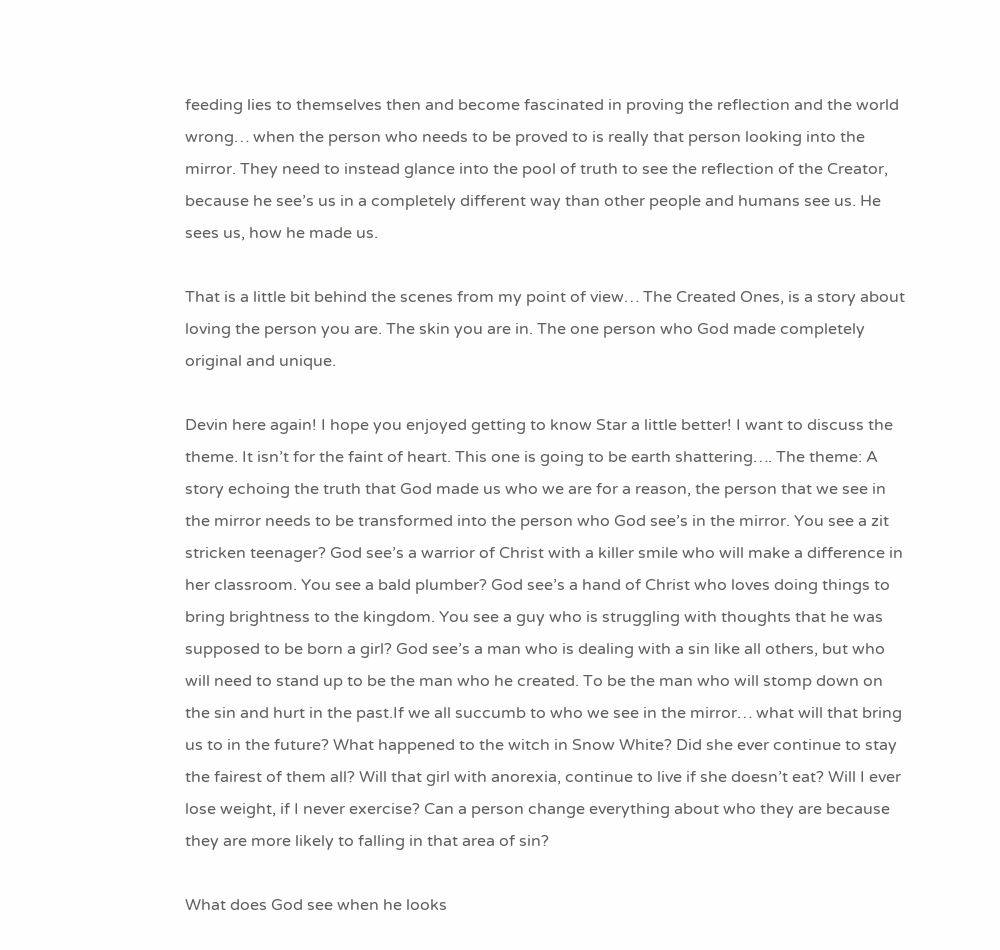feeding lies to themselves then and become fascinated in proving the reflection and the world wrong… when the person who needs to be proved to is really that person looking into the mirror. They need to instead glance into the pool of truth to see the reflection of the Creator, because he see’s us in a completely different way than other people and humans see us. He sees us, how he made us.

That is a little bit behind the scenes from my point of view… The Created Ones, is a story about loving the person you are. The skin you are in. The one person who God made completely original and unique.

Devin here again! I hope you enjoyed getting to know Star a little better! I want to discuss the theme. It isn’t for the faint of heart. This one is going to be earth shattering…. The theme: A story echoing the truth that God made us who we are for a reason, the person that we see in the mirror needs to be transformed into the person who God see’s in the mirror. You see a zit stricken teenager? God see’s a warrior of Christ with a killer smile who will make a difference in her classroom. You see a bald plumber? God see’s a hand of Christ who loves doing things to bring brightness to the kingdom. You see a guy who is struggling with thoughts that he was supposed to be born a girl? God see’s a man who is dealing with a sin like all others, but who will need to stand up to be the man who he created. To be the man who will stomp down on the sin and hurt in the past.If we all succumb to who we see in the mirror… what will that bring us to in the future? What happened to the witch in Snow White? Did she ever continue to stay the fairest of them all? Will that girl with anorexia, continue to live if she doesn’t eat? Will I ever lose weight, if I never exercise? Can a person change everything about who they are because they are more likely to falling in that area of sin?

What does God see when he looks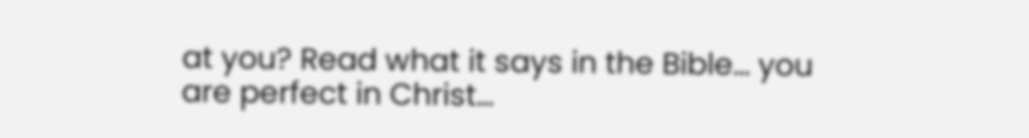at you? Read what it says in the Bible… you are perfect in Christ…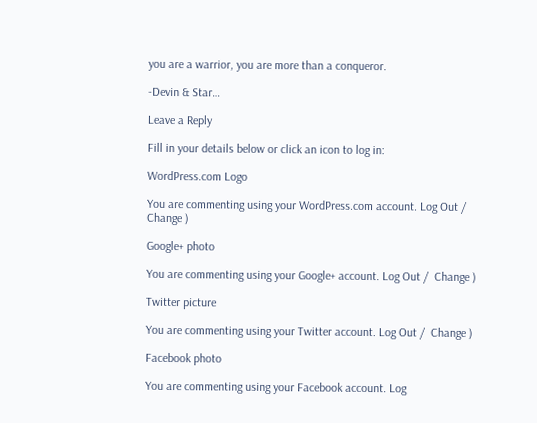you are a warrior, you are more than a conqueror.

-Devin & Star…

Leave a Reply

Fill in your details below or click an icon to log in:

WordPress.com Logo

You are commenting using your WordPress.com account. Log Out /  Change )

Google+ photo

You are commenting using your Google+ account. Log Out /  Change )

Twitter picture

You are commenting using your Twitter account. Log Out /  Change )

Facebook photo

You are commenting using your Facebook account. Log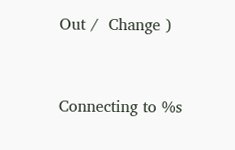Out /  Change )


Connecting to %s